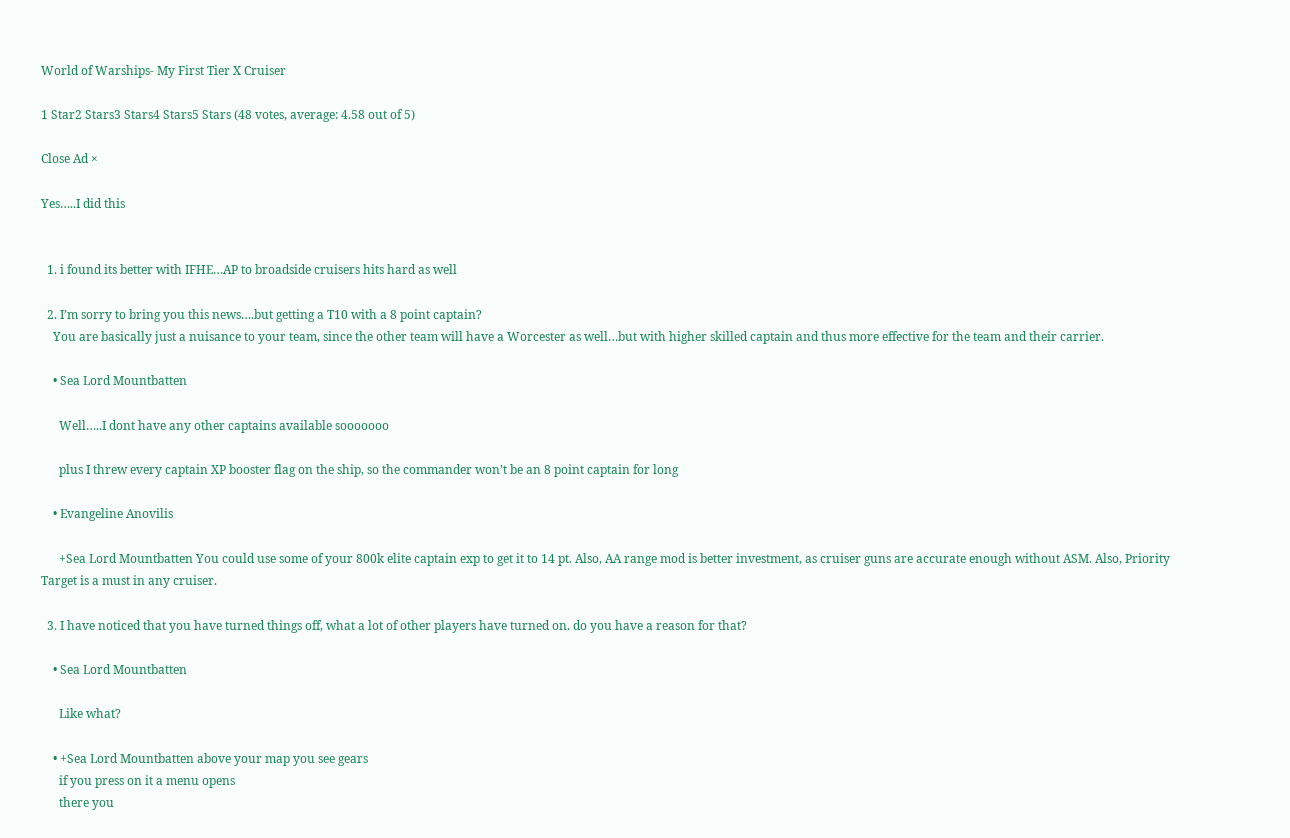World of Warships- My First Tier X Cruiser

1 Star2 Stars3 Stars4 Stars5 Stars (48 votes, average: 4.58 out of 5)

Close Ad ×

Yes…..I did this


  1. i found its better with IFHE…AP to broadside cruisers hits hard as well

  2. I’m sorry to bring you this news….but getting a T10 with a 8 point captain?
    You are basically just a nuisance to your team, since the other team will have a Worcester as well…but with higher skilled captain and thus more effective for the team and their carrier.

    • Sea Lord Mountbatten

      Well…..I dont have any other captains available sooooooo

      plus I threw every captain XP booster flag on the ship, so the commander won’t be an 8 point captain for long

    • Evangeline Anovilis

      +Sea Lord Mountbatten You could use some of your 800k elite captain exp to get it to 14 pt. Also, AA range mod is better investment, as cruiser guns are accurate enough without ASM. Also, Priority Target is a must in any cruiser.

  3. I have noticed that you have turned things off, what a lot of other players have turned on. do you have a reason for that?

    • Sea Lord Mountbatten

      Like what?

    • +Sea Lord Mountbatten above your map you see gears
      if you press on it a menu opens
      there you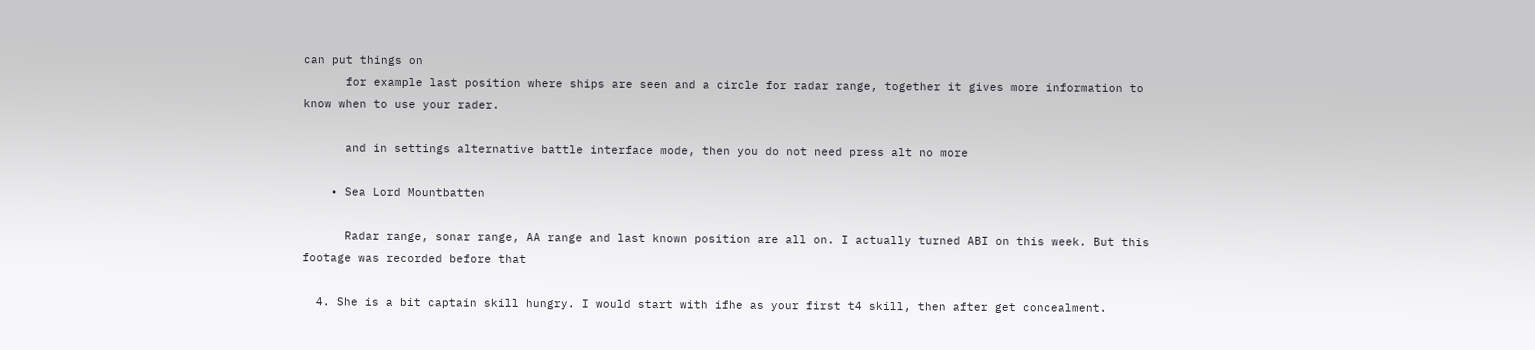can put things on
      for example last position where ships are seen and a circle for radar range, together it gives more information to know when to use your rader.

      and in settings alternative battle interface mode, then you do not need press alt no more

    • Sea Lord Mountbatten

      Radar range, sonar range, AA range and last known position are all on. I actually turned ABI on this week. But this footage was recorded before that

  4. She is a bit captain skill hungry. I would start with ifhe as your first t4 skill, then after get concealment.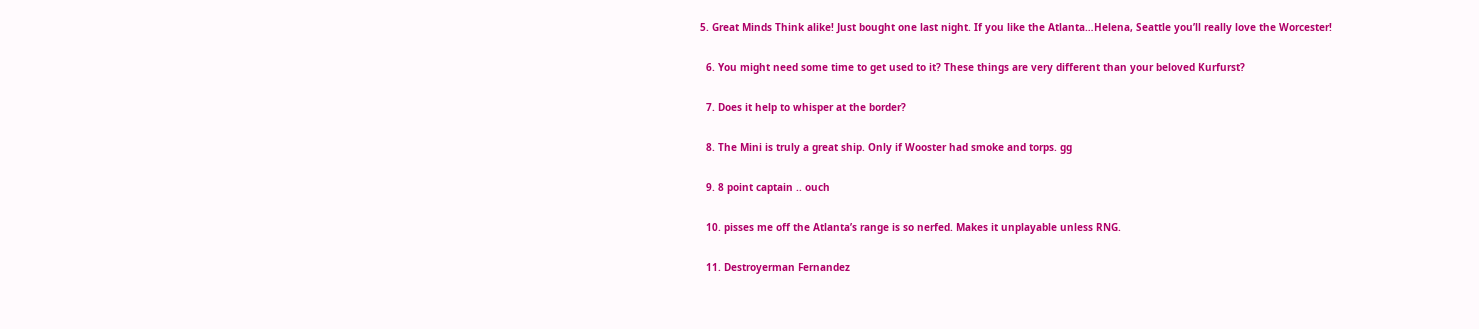5. Great Minds Think alike! Just bought one last night. If you like the Atlanta…Helena, Seattle you’ll really love the Worcester!

  6. You might need some time to get used to it? These things are very different than your beloved Kurfurst?

  7. Does it help to whisper at the border?

  8. The Mini is truly a great ship. Only if Wooster had smoke and torps. gg

  9. 8 point captain .. ouch

  10. pisses me off the Atlanta’s range is so nerfed. Makes it unplayable unless RNG.

  11. Destroyerman Fernandez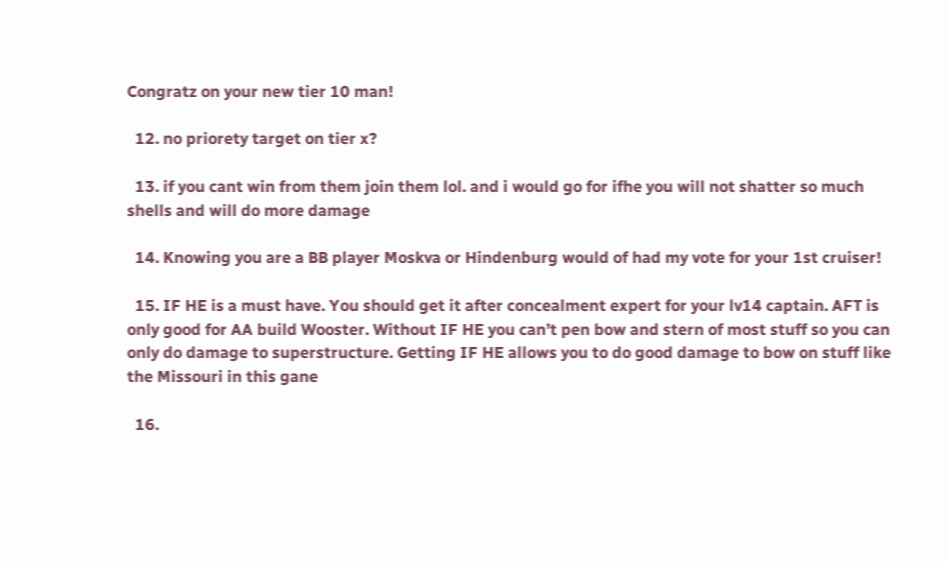Congratz on your new tier 10 man!

  12. no priorety target on tier x?

  13. if you cant win from them join them lol. and i would go for ifhe you will not shatter so much shells and will do more damage

  14. Knowing you are a BB player Moskva or Hindenburg would of had my vote for your 1st cruiser!

  15. IF HE is a must have. You should get it after concealment expert for your lv14 captain. AFT is only good for AA build Wooster. Without IF HE you can’t pen bow and stern of most stuff so you can only do damage to superstructure. Getting IF HE allows you to do good damage to bow on stuff like the Missouri in this gane

  16.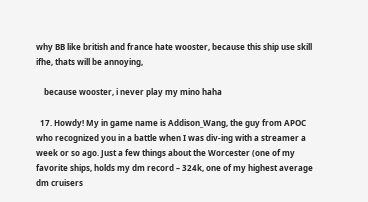why BB like british and france hate wooster, because this ship use skill ifhe, thats will be annoying,

    because wooster, i never play my mino haha

  17. Howdy! My in game name is Addison_Wang, the guy from APOC who recognized you in a battle when I was div-ing with a streamer a week or so ago. Just a few things about the Worcester (one of my favorite ships, holds my dm record – 324k, one of my highest average dm cruisers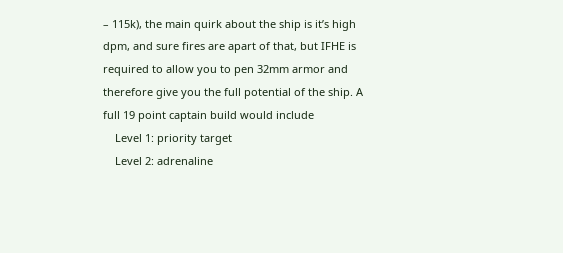– 115k), the main quirk about the ship is it’s high dpm, and sure fires are apart of that, but IFHE is required to allow you to pen 32mm armor and therefore give you the full potential of the ship. A full 19 point captain build would include
    Level 1: priority target
    Level 2: adrenaline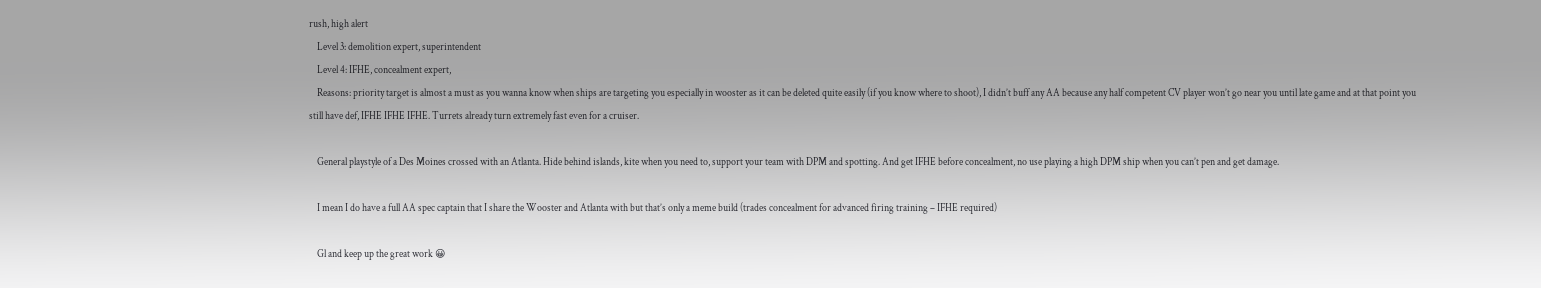rush, high alert
    Level 3: demolition expert, superintendent
    Level 4: IFHE, concealment expert,
    Reasons: priority target is almost a must as you wanna know when ships are targeting you especially in wooster as it can be deleted quite easily (if you know where to shoot), I didn’t buff any AA because any half competent CV player won’t go near you until late game and at that point you still have def, IFHE IFHE IFHE. Turrets already turn extremely fast even for a cruiser.

    General playstyle of a Des Moines crossed with an Atlanta. Hide behind islands, kite when you need to, support your team with DPM and spotting. And get IFHE before concealment, no use playing a high DPM ship when you can’t pen and get damage.

    I mean I do have a full AA spec captain that I share the Wooster and Atlanta with but that’s only a meme build (trades concealment for advanced firing training – IFHE required)

    Gl and keep up the great work 😀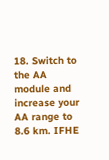18. Switch to the AA module and increase your AA range to 8.6 km. IFHE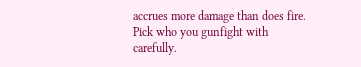accrues more damage than does fire. Pick who you gunfight with carefully.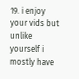19. i enjoy your vids but unlike yourself i mostly have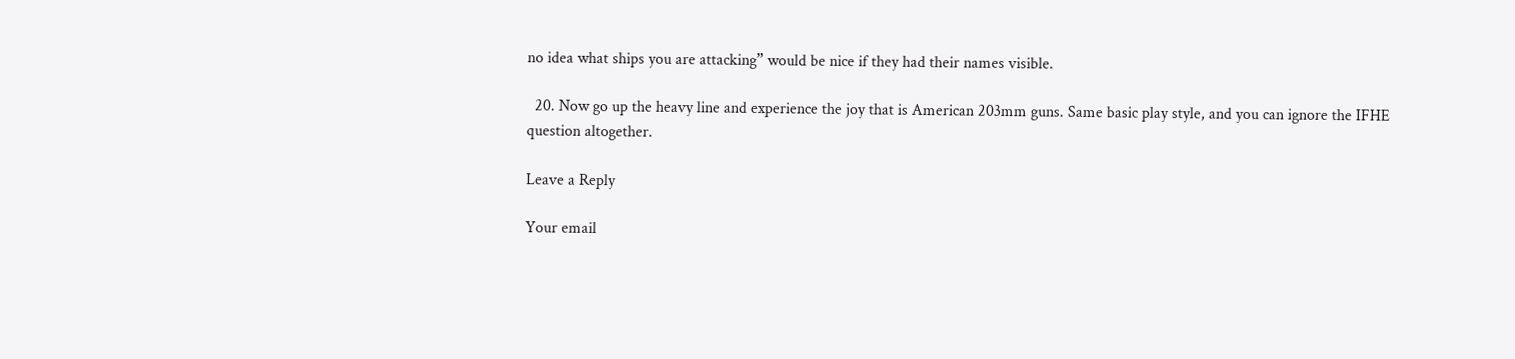no idea what ships you are attacking” would be nice if they had their names visible.

  20. Now go up the heavy line and experience the joy that is American 203mm guns. Same basic play style, and you can ignore the IFHE question altogether.

Leave a Reply

Your email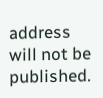address will not be published.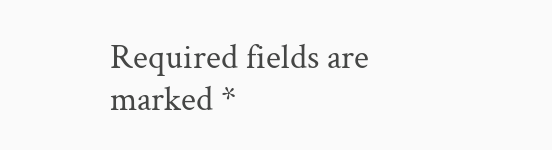Required fields are marked *